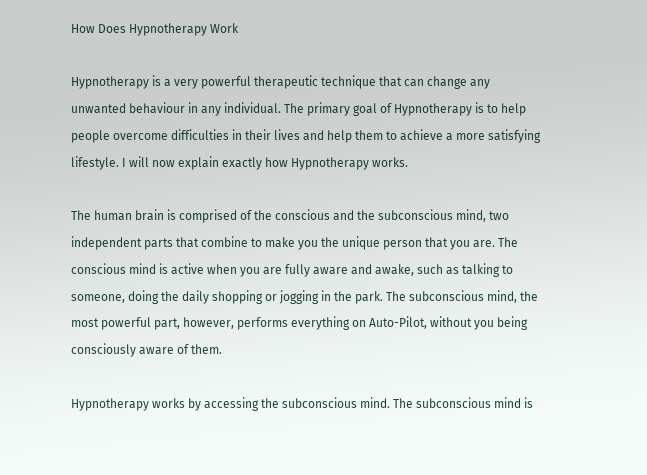How Does Hypnotherapy Work

Hypnotherapy is a very powerful therapeutic technique that can change any unwanted behaviour in any individual. The primary goal of Hypnotherapy is to help people overcome difficulties in their lives and help them to achieve a more satisfying lifestyle. I will now explain exactly how Hypnotherapy works.

The human brain is comprised of the conscious and the subconscious mind, two independent parts that combine to make you the unique person that you are. The conscious mind is active when you are fully aware and awake, such as talking to someone, doing the daily shopping or jogging in the park. The subconscious mind, the most powerful part, however, performs everything on Auto-Pilot, without you being consciously aware of them.

Hypnotherapy works by accessing the subconscious mind. The subconscious mind is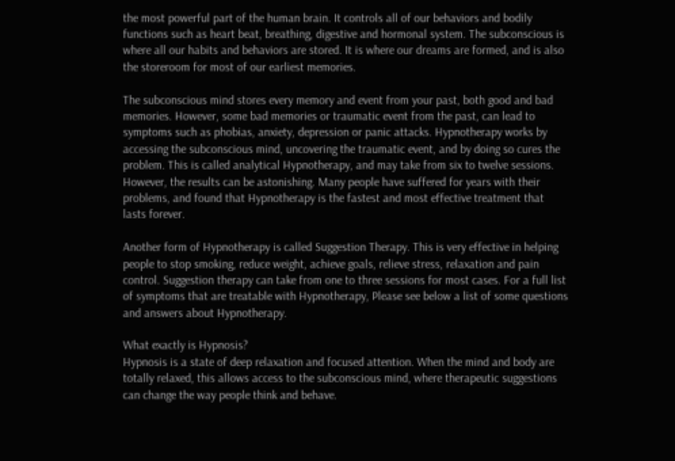the most powerful part of the human brain. It controls all of our behaviors and bodily functions such as heart beat, breathing, digestive and hormonal system. The subconscious is where all our habits and behaviors are stored. It is where our dreams are formed, and is also the storeroom for most of our earliest memories.

The subconscious mind stores every memory and event from your past, both good and bad memories. However, some bad memories or traumatic event from the past, can lead to symptoms such as phobias, anxiety, depression or panic attacks. Hypnotherapy works by accessing the subconscious mind, uncovering the traumatic event, and by doing so cures the problem. This is called analytical Hypnotherapy, and may take from six to twelve sessions. However, the results can be astonishing. Many people have suffered for years with their problems, and found that Hypnotherapy is the fastest and most effective treatment that lasts forever.

Another form of Hypnotherapy is called Suggestion Therapy. This is very effective in helping people to stop smoking, reduce weight, achieve goals, relieve stress, relaxation and pain control. Suggestion therapy can take from one to three sessions for most cases. For a full list of symptoms that are treatable with Hypnotherapy, Please see below a list of some questions and answers about Hypnotherapy.

What exactly is Hypnosis?
Hypnosis is a state of deep relaxation and focused attention. When the mind and body are totally relaxed, this allows access to the subconscious mind, where therapeutic suggestions can change the way people think and behave.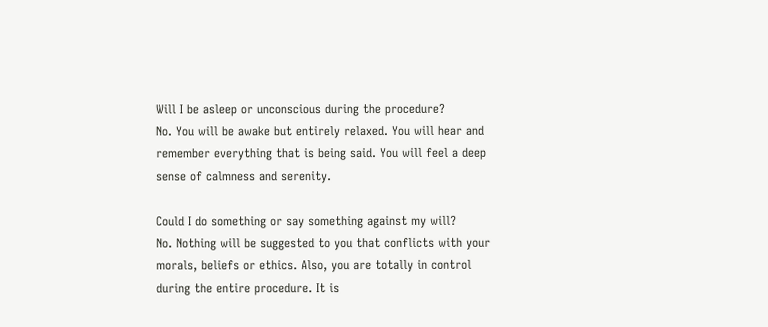Will I be asleep or unconscious during the procedure?
No. You will be awake but entirely relaxed. You will hear and remember everything that is being said. You will feel a deep sense of calmness and serenity.

Could I do something or say something against my will?
No. Nothing will be suggested to you that conflicts with your morals, beliefs or ethics. Also, you are totally in control during the entire procedure. It is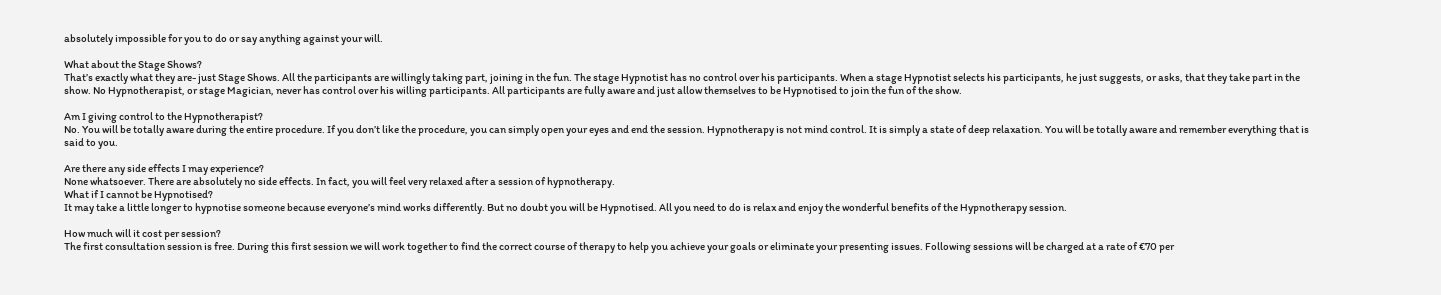absolutely impossible for you to do or say anything against your will.

What about the Stage Shows?
That’s exactly what they are- just Stage Shows. All the participants are willingly taking part, joining in the fun. The stage Hypnotist has no control over his participants. When a stage Hypnotist selects his participants, he just suggests, or asks, that they take part in the show. No Hypnotherapist, or stage Magician, never has control over his willing participants. All participants are fully aware and just allow themselves to be Hypnotised to join the fun of the show.

Am I giving control to the Hypnotherapist?
No. You will be totally aware during the entire procedure. If you don’t like the procedure, you can simply open your eyes and end the session. Hypnotherapy is not mind control. It is simply a state of deep relaxation. You will be totally aware and remember everything that is said to you.

Are there any side effects I may experience?
None whatsoever. There are absolutely no side effects. In fact, you will feel very relaxed after a session of hypnotherapy.
What if I cannot be Hypnotised?
It may take a little longer to hypnotise someone because everyone’s mind works differently. But no doubt you will be Hypnotised. All you need to do is relax and enjoy the wonderful benefits of the Hypnotherapy session.

How much will it cost per session?
The first consultation session is free. During this first session we will work together to find the correct course of therapy to help you achieve your goals or eliminate your presenting issues. Following sessions will be charged at a rate of €70 per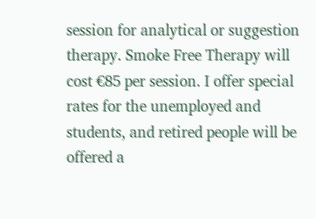session for analytical or suggestion therapy. Smoke Free Therapy will cost €85 per session. I offer special rates for the unemployed and students, and retired people will be offered a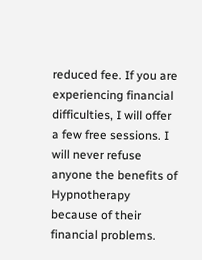reduced fee. If you are experiencing financial difficulties, I will offer a few free sessions. I will never refuse anyone the benefits of Hypnotherapy because of their financial problems.